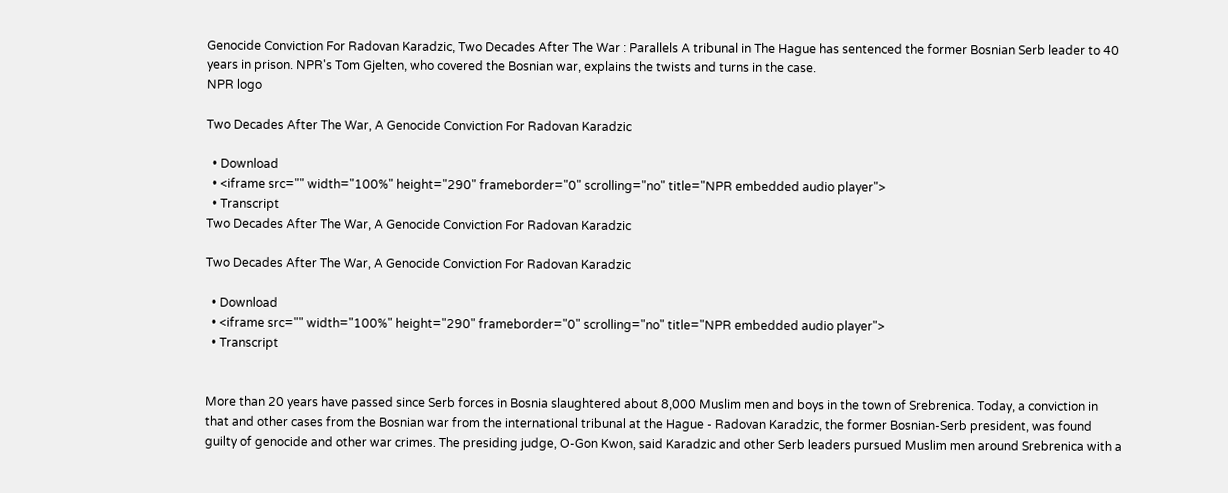Genocide Conviction For Radovan Karadzic, Two Decades After The War : Parallels A tribunal in The Hague has sentenced the former Bosnian Serb leader to 40 years in prison. NPR's Tom Gjelten, who covered the Bosnian war, explains the twists and turns in the case.
NPR logo

Two Decades After The War, A Genocide Conviction For Radovan Karadzic

  • Download
  • <iframe src="" width="100%" height="290" frameborder="0" scrolling="no" title="NPR embedded audio player">
  • Transcript
Two Decades After The War, A Genocide Conviction For Radovan Karadzic

Two Decades After The War, A Genocide Conviction For Radovan Karadzic

  • Download
  • <iframe src="" width="100%" height="290" frameborder="0" scrolling="no" title="NPR embedded audio player">
  • Transcript


More than 20 years have passed since Serb forces in Bosnia slaughtered about 8,000 Muslim men and boys in the town of Srebrenica. Today, a conviction in that and other cases from the Bosnian war from the international tribunal at the Hague - Radovan Karadzic, the former Bosnian-Serb president, was found guilty of genocide and other war crimes. The presiding judge, O-Gon Kwon, said Karadzic and other Serb leaders pursued Muslim men around Srebrenica with a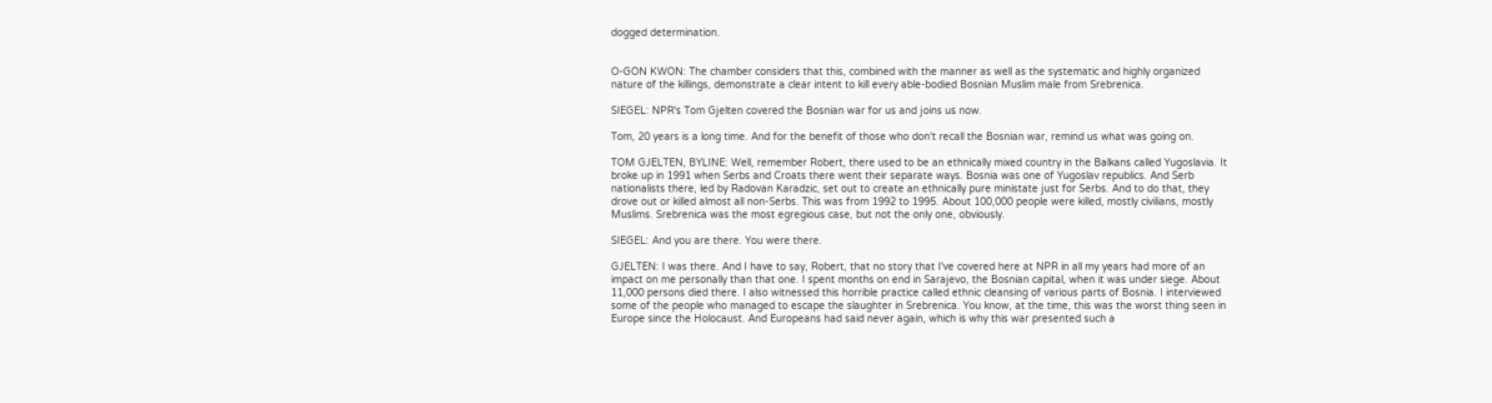dogged determination.


O-GON KWON: The chamber considers that this, combined with the manner as well as the systematic and highly organized nature of the killings, demonstrate a clear intent to kill every able-bodied Bosnian Muslim male from Srebrenica.

SIEGEL: NPR's Tom Gjelten covered the Bosnian war for us and joins us now.

Tom, 20 years is a long time. And for the benefit of those who don't recall the Bosnian war, remind us what was going on.

TOM GJELTEN, BYLINE: Well, remember Robert, there used to be an ethnically mixed country in the Balkans called Yugoslavia. It broke up in 1991 when Serbs and Croats there went their separate ways. Bosnia was one of Yugoslav republics. And Serb nationalists there, led by Radovan Karadzic, set out to create an ethnically pure ministate just for Serbs. And to do that, they drove out or killed almost all non-Serbs. This was from 1992 to 1995. About 100,000 people were killed, mostly civilians, mostly Muslims. Srebrenica was the most egregious case, but not the only one, obviously.

SIEGEL: And you are there. You were there.

GJELTEN: I was there. And I have to say, Robert, that no story that I've covered here at NPR in all my years had more of an impact on me personally than that one. I spent months on end in Sarajevo, the Bosnian capital, when it was under siege. About 11,000 persons died there. I also witnessed this horrible practice called ethnic cleansing of various parts of Bosnia. I interviewed some of the people who managed to escape the slaughter in Srebrenica. You know, at the time, this was the worst thing seen in Europe since the Holocaust. And Europeans had said never again, which is why this war presented such a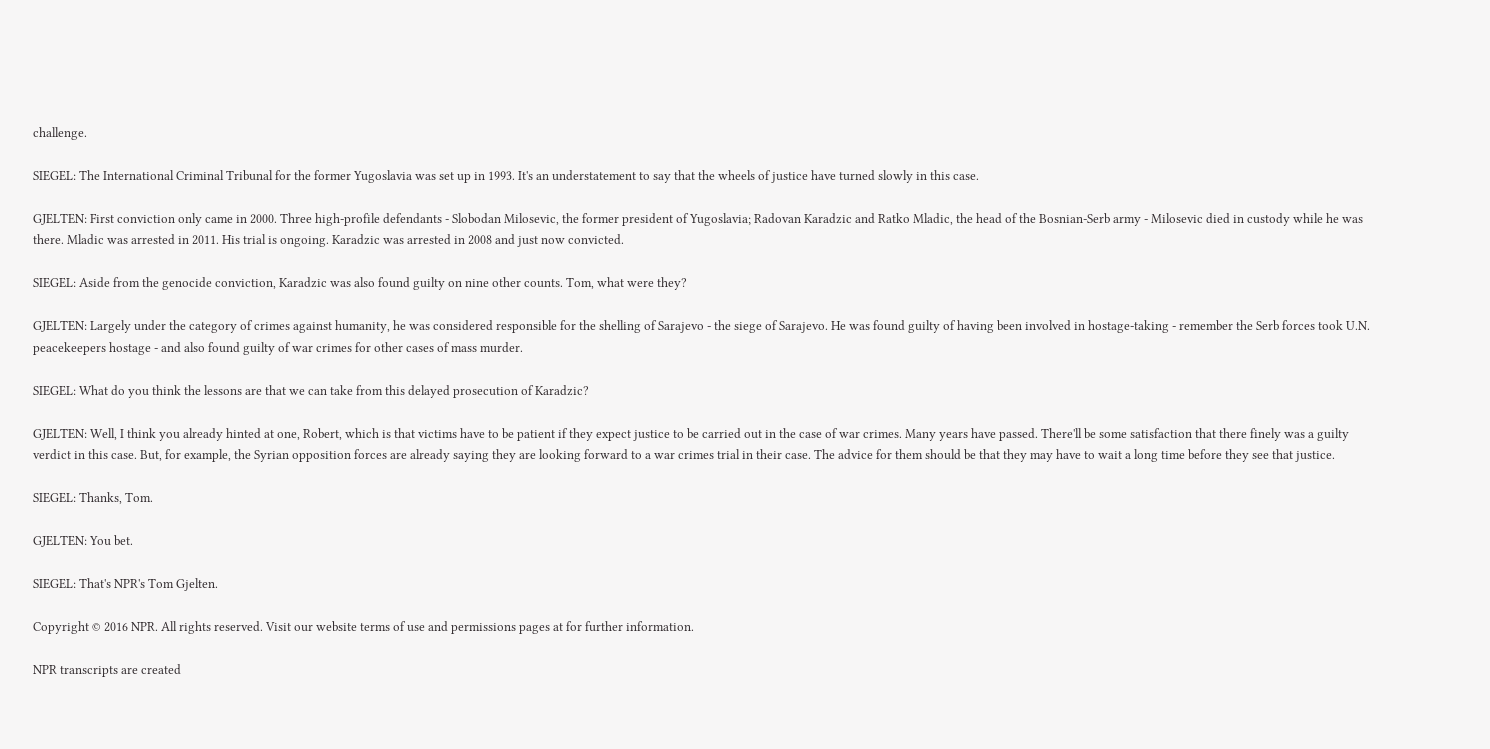challenge.

SIEGEL: The International Criminal Tribunal for the former Yugoslavia was set up in 1993. It's an understatement to say that the wheels of justice have turned slowly in this case.

GJELTEN: First conviction only came in 2000. Three high-profile defendants - Slobodan Milosevic, the former president of Yugoslavia; Radovan Karadzic and Ratko Mladic, the head of the Bosnian-Serb army - Milosevic died in custody while he was there. Mladic was arrested in 2011. His trial is ongoing. Karadzic was arrested in 2008 and just now convicted.

SIEGEL: Aside from the genocide conviction, Karadzic was also found guilty on nine other counts. Tom, what were they?

GJELTEN: Largely under the category of crimes against humanity, he was considered responsible for the shelling of Sarajevo - the siege of Sarajevo. He was found guilty of having been involved in hostage-taking - remember the Serb forces took U.N. peacekeepers hostage - and also found guilty of war crimes for other cases of mass murder.

SIEGEL: What do you think the lessons are that we can take from this delayed prosecution of Karadzic?

GJELTEN: Well, I think you already hinted at one, Robert, which is that victims have to be patient if they expect justice to be carried out in the case of war crimes. Many years have passed. There'll be some satisfaction that there finely was a guilty verdict in this case. But, for example, the Syrian opposition forces are already saying they are looking forward to a war crimes trial in their case. The advice for them should be that they may have to wait a long time before they see that justice.

SIEGEL: Thanks, Tom.

GJELTEN: You bet.

SIEGEL: That's NPR's Tom Gjelten.

Copyright © 2016 NPR. All rights reserved. Visit our website terms of use and permissions pages at for further information.

NPR transcripts are created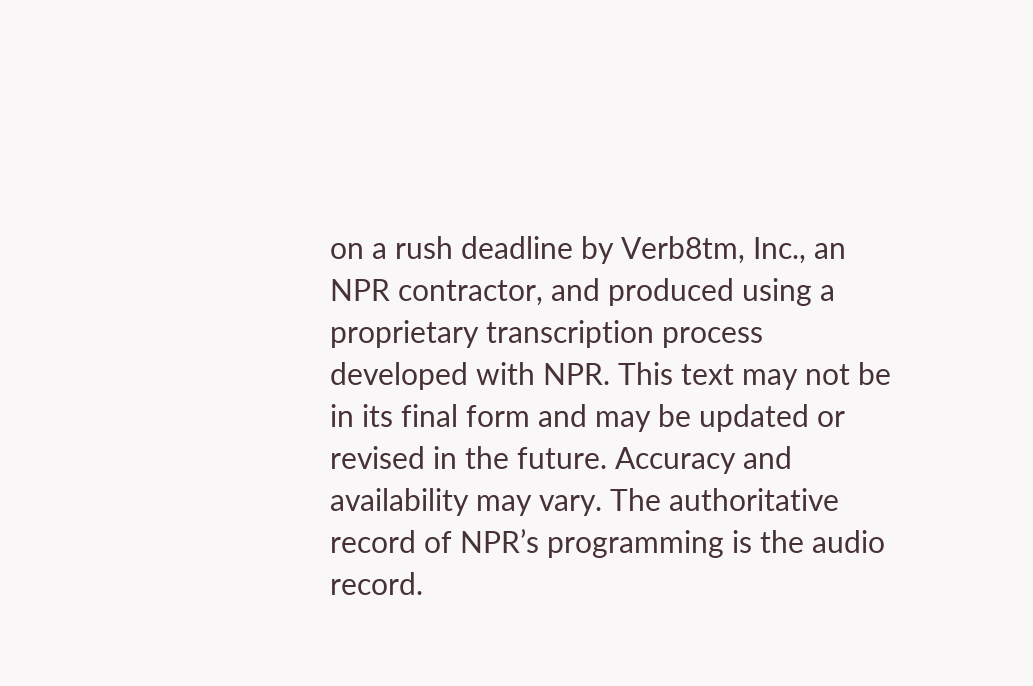on a rush deadline by Verb8tm, Inc., an NPR contractor, and produced using a proprietary transcription process developed with NPR. This text may not be in its final form and may be updated or revised in the future. Accuracy and availability may vary. The authoritative record of NPR’s programming is the audio record.